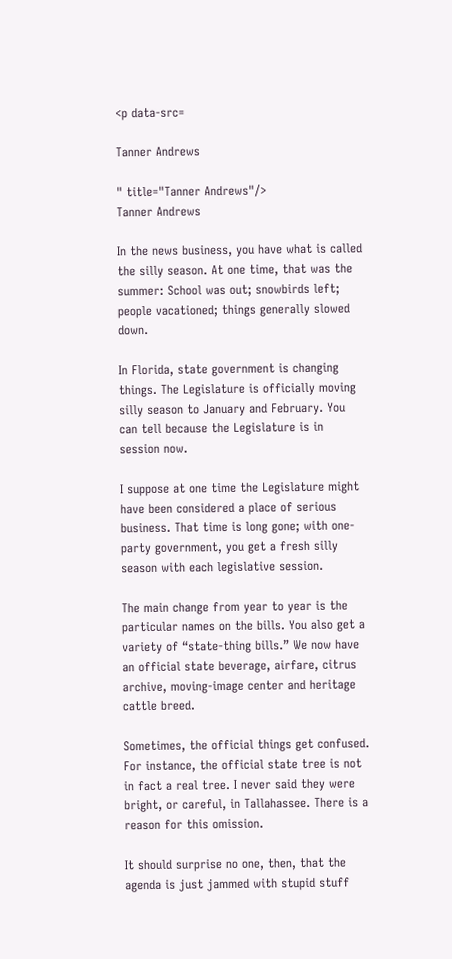<p data-src=

Tanner Andrews

" title="Tanner Andrews"/>
Tanner Andrews

In the news business, you have what is called the silly season. At one time, that was the summer: School was out; snowbirds left; people vacationed; things generally slowed down.

In Florida, state government is changing things. The Legislature is officially moving silly season to January and February. You can tell because the Legislature is in session now.

I suppose at one time the Legislature might have been considered a place of serious business. That time is long gone; with one-party government, you get a fresh silly season with each legislative session.

The main change from year to year is the particular names on the bills. You also get a variety of “state-thing bills.” We now have an official state beverage, airfare, citrus archive, moving-image center and heritage cattle breed.

Sometimes, the official things get confused. For instance, the official state tree is not in fact a real tree. I never said they were bright, or careful, in Tallahassee. There is a reason for this omission.

It should surprise no one, then, that the agenda is just jammed with stupid stuff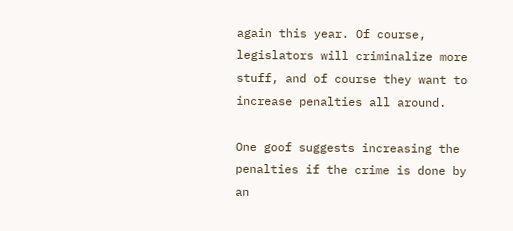again this year. Of course, legislators will criminalize more stuff, and of course they want to increase penalties all around.

One goof suggests increasing the penalties if the crime is done by an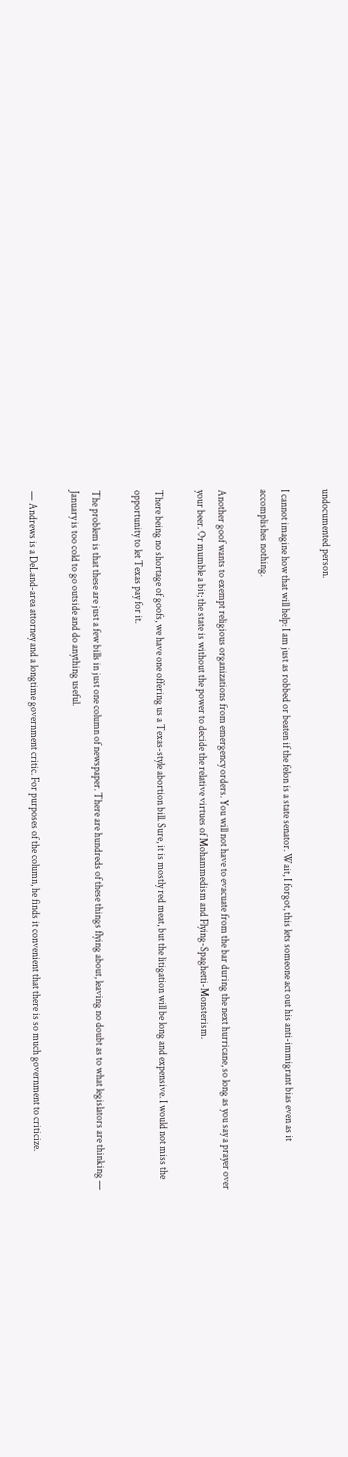undocumented person.

I cannot imagine how that will help: I am just as robbed or beaten if the felon is a state senator. Wait, I forgot, this lets someone act out his anti-immigrant bias even as it accomplishes nothing.

Another goof wants to exempt religious organizations from emergency orders. You will not have to evacuate from the bar during the next hurricane, so long as you say a prayer over your beer. Or mumble a bit; the state is without the power to decide the relative virtues of Mohammedism and Flying-Spaghetti-Monsterism.

There being no shortage of goofs, we have one offering us a Texas-style abortion bill. Sure, it is mostly red meat, but the litigation will be long and expensive. I would not miss the opportunity to let Texas pay for it.

The problem is that these are just a few bills in just one column of newspaper. There are hundreds of these things flying about, leaving no doubt as to what legislators are thinking — January is too cold to go outside and do anything useful.

— Andrews is a DeLand-area attorney and a longtime government critic. For purposes of the column, he finds it convenient that there is so much government to criticize.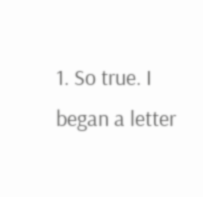1. So true. I began a letter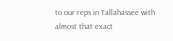to our reps in Tallahassee with almost that exact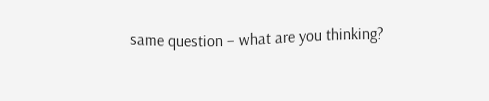same question – what are you thinking?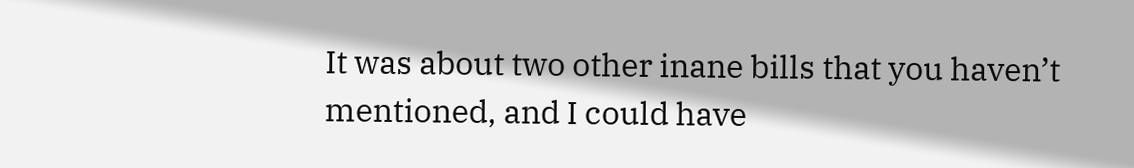It was about two other inane bills that you haven’t mentioned, and I could have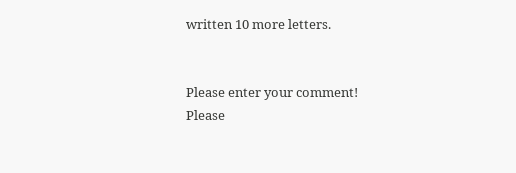written 10 more letters.


Please enter your comment!
Please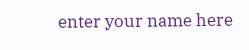enter your name here